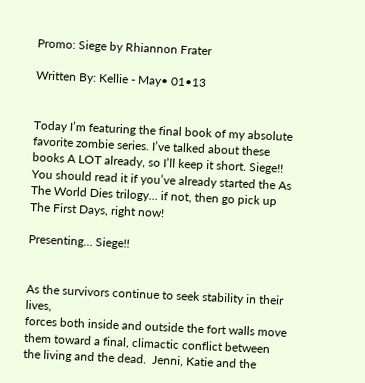Promo: Siege by Rhiannon Frater

Written By: Kellie - May• 01•13


Today I’m featuring the final book of my absolute favorite zombie series. I’ve talked about these books A LOT already, so I’ll keep it short. Siege!! You should read it if you’ve already started the As The World Dies trilogy… if not, then go pick up The First Days, right now!

Presenting… Siege!!


As the survivors continue to seek stability in their lives,
forces both inside and outside the fort walls move
them toward a final, climactic conflict between
the living and the dead.  Jenni, Katie and the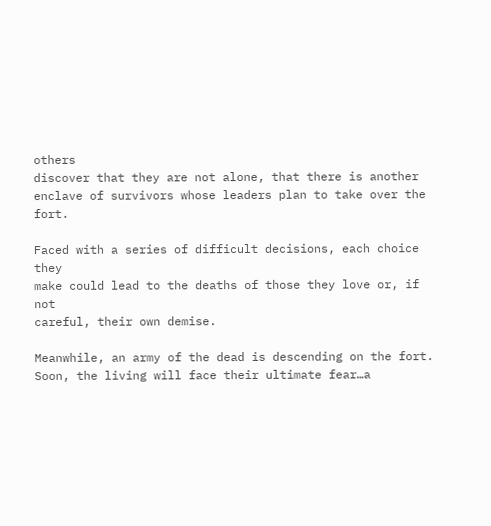others
discover that they are not alone, that there is another
enclave of survivors whose leaders plan to take over the fort.

Faced with a series of difficult decisions, each choice they
make could lead to the deaths of those they love or, if not
careful, their own demise.

Meanwhile, an army of the dead is descending on the fort.
Soon, the living will face their ultimate fear…a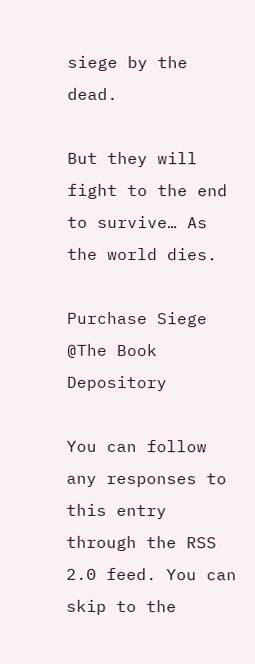siege by the dead.

But they will fight to the end to survive… As the world dies.

Purchase Siege @The Book Depository

You can follow any responses to this entry through the RSS 2.0 feed. You can skip to the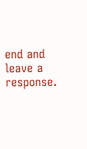end and leave a response.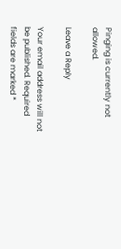Pinging is currently not allowed.

Leave a Reply

Your email address will not be published. Required fields are marked *